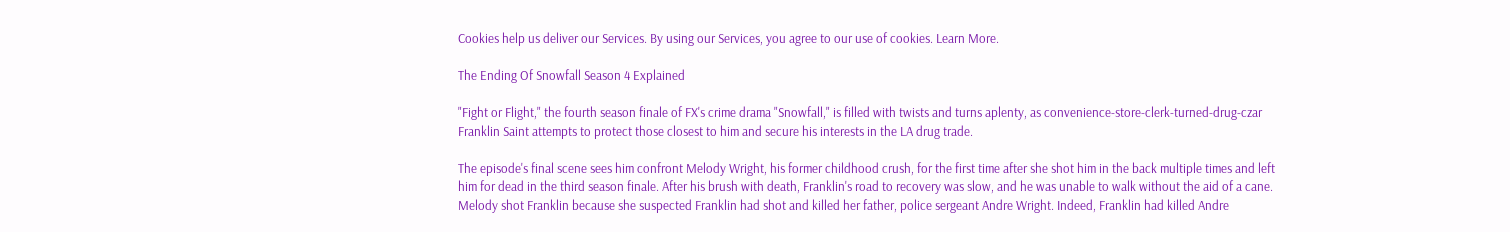Cookies help us deliver our Services. By using our Services, you agree to our use of cookies. Learn More.

The Ending Of Snowfall Season 4 Explained

"Fight or Flight," the fourth season finale of FX's crime drama "Snowfall," is filled with twists and turns aplenty, as convenience-store-clerk-turned-drug-czar Franklin Saint attempts to protect those closest to him and secure his interests in the LA drug trade.

The episode's final scene sees him confront Melody Wright, his former childhood crush, for the first time after she shot him in the back multiple times and left him for dead in the third season finale. After his brush with death, Franklin's road to recovery was slow, and he was unable to walk without the aid of a cane. Melody shot Franklin because she suspected Franklin had shot and killed her father, police sergeant Andre Wright. Indeed, Franklin had killed Andre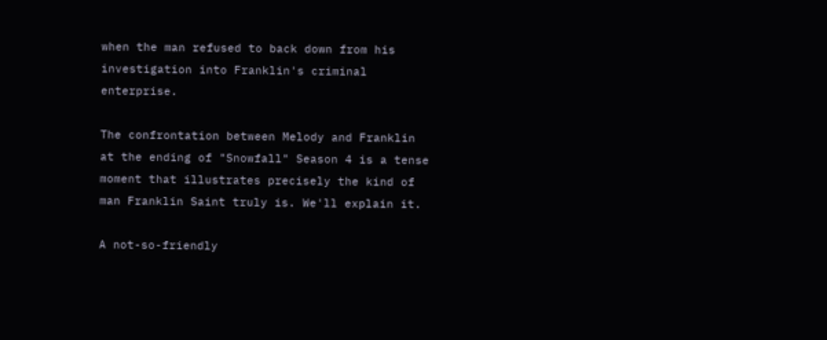when the man refused to back down from his investigation into Franklin's criminal enterprise.

The confrontation between Melody and Franklin at the ending of "Snowfall" Season 4 is a tense moment that illustrates precisely the kind of man Franklin Saint truly is. We'll explain it.

A not-so-friendly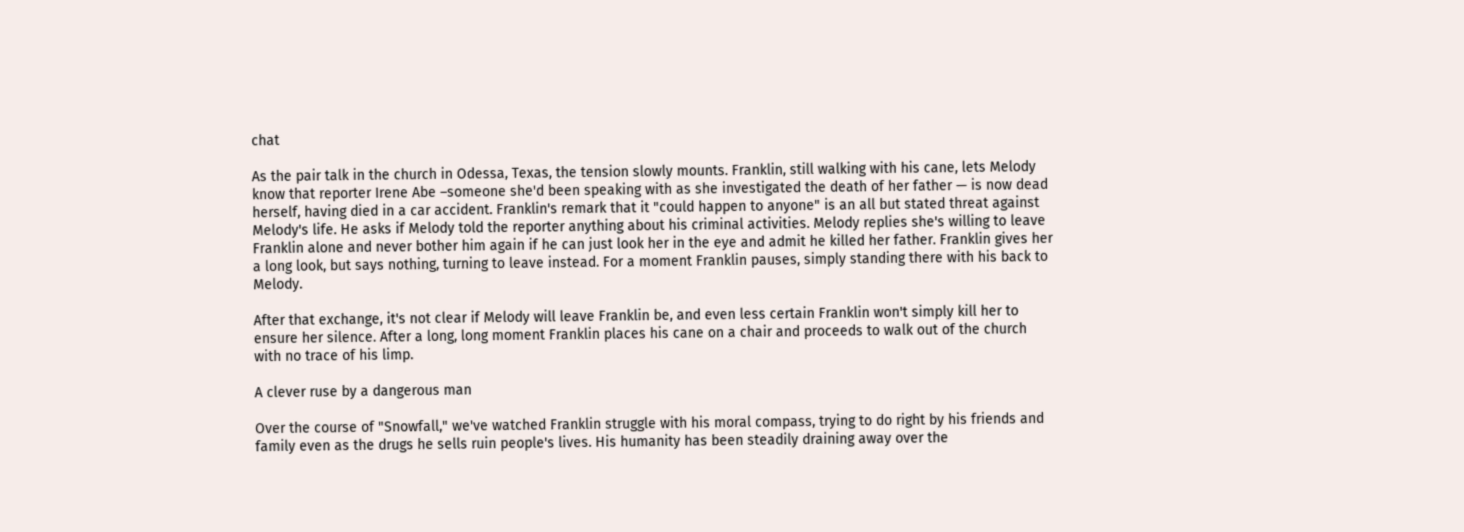chat

As the pair talk in the church in Odessa, Texas, the tension slowly mounts. Franklin, still walking with his cane, lets Melody know that reporter Irene Abe –someone she'd been speaking with as she investigated the death of her father — is now dead herself, having died in a car accident. Franklin's remark that it "could happen to anyone" is an all but stated threat against Melody's life. He asks if Melody told the reporter anything about his criminal activities. Melody replies she's willing to leave Franklin alone and never bother him again if he can just look her in the eye and admit he killed her father. Franklin gives her a long look, but says nothing, turning to leave instead. For a moment Franklin pauses, simply standing there with his back to Melody.

After that exchange, it's not clear if Melody will leave Franklin be, and even less certain Franklin won't simply kill her to ensure her silence. After a long, long moment Franklin places his cane on a chair and proceeds to walk out of the church with no trace of his limp.

A clever ruse by a dangerous man

Over the course of "Snowfall," we've watched Franklin struggle with his moral compass, trying to do right by his friends and family even as the drugs he sells ruin people's lives. His humanity has been steadily draining away over the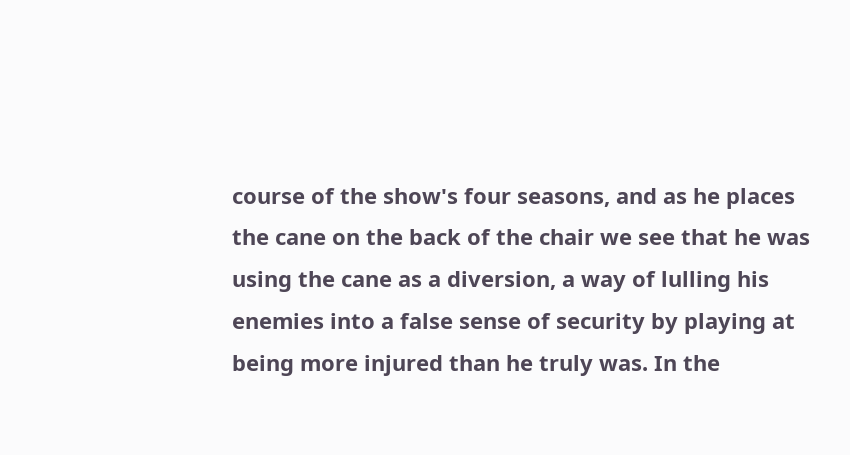course of the show's four seasons, and as he places the cane on the back of the chair we see that he was using the cane as a diversion, a way of lulling his enemies into a false sense of security by playing at being more injured than he truly was. In the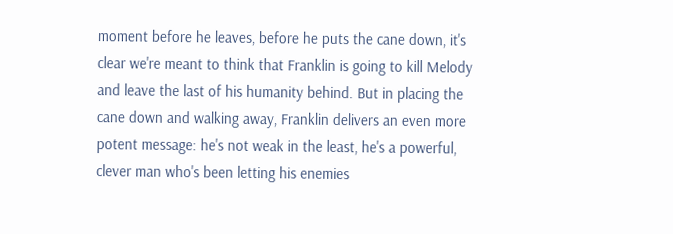moment before he leaves, before he puts the cane down, it's clear we're meant to think that Franklin is going to kill Melody and leave the last of his humanity behind. But in placing the cane down and walking away, Franklin delivers an even more potent message: he's not weak in the least, he's a powerful, clever man who's been letting his enemies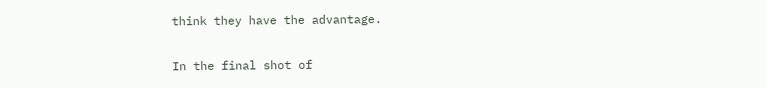think they have the advantage.

In the final shot of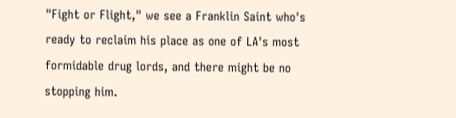"Fight or Flight," we see a Franklin Saint who's ready to reclaim his place as one of LA's most formidable drug lords, and there might be no stopping him.